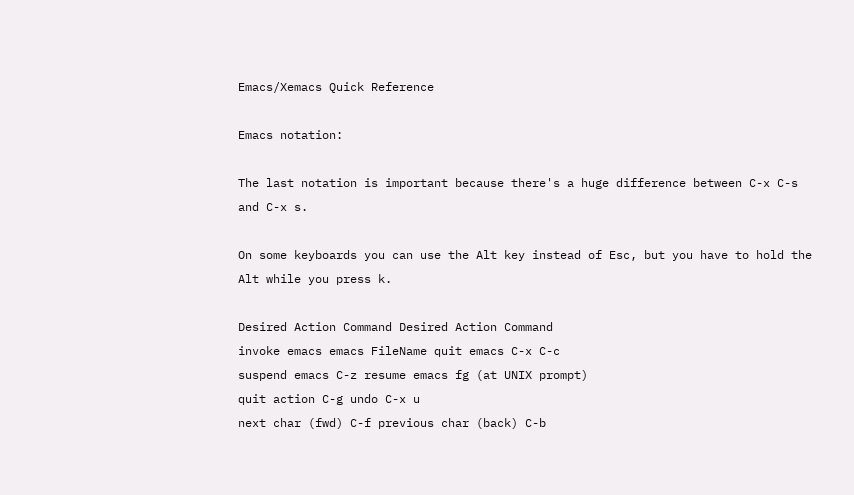Emacs/Xemacs Quick Reference

Emacs notation:

The last notation is important because there's a huge difference between C-x C-s and C-x s.

On some keyboards you can use the Alt key instead of Esc, but you have to hold the Alt while you press k.

Desired Action Command Desired Action Command
invoke emacs emacs FileName quit emacs C-x C-c
suspend emacs C-z resume emacs fg (at UNIX prompt)
quit action C-g undo C-x u
next char (fwd) C-f previous char (back) C-b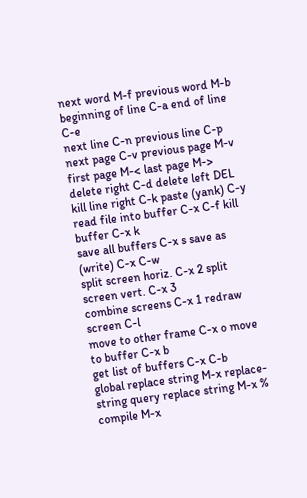next word M-f previous word M-b
beginning of line C-a end of line C-e
next line C-n previous line C-p
next page C-v previous page M-v
first page M-< last page M->
delete right C-d delete left DEL
kill line right C-k paste (yank) C-y
read file into buffer C-x C-f kill buffer C-x k
save all buffers C-x s save as (write) C-x C-w
split screen horiz. C-x 2 split screen vert. C-x 3
combine screens C-x 1 redraw screen C-l
move to other frame C-x o move to buffer C-x b
get list of buffers C-x C-b
global replace string M-x replace-string query replace string M-x %
compile M-x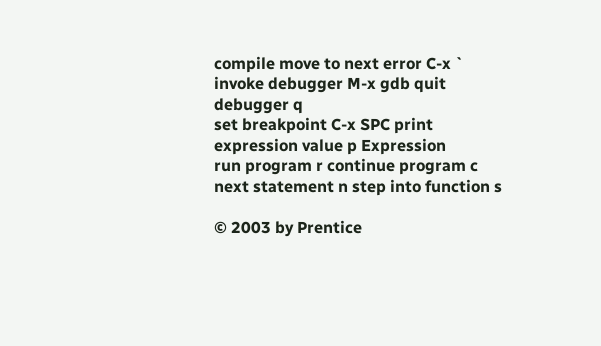compile move to next error C-x `
invoke debugger M-x gdb quit debugger q
set breakpoint C-x SPC print expression value p Expression
run program r continue program c
next statement n step into function s

© 2003 by Prentice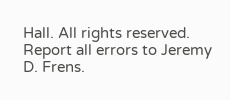Hall. All rights reserved.
Report all errors to Jeremy D. Frens.